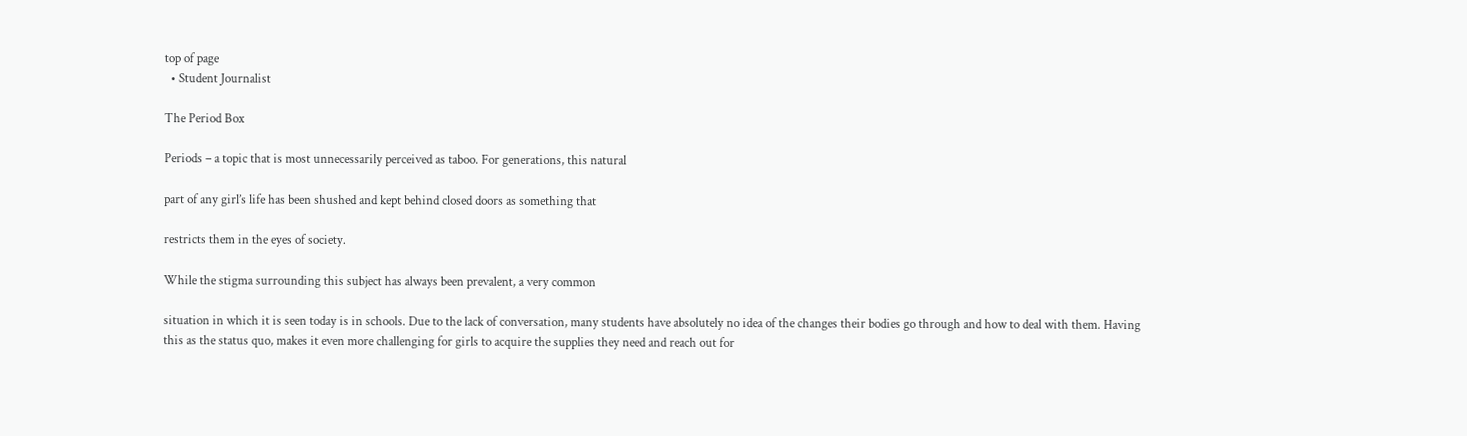top of page
  • Student Journalist

The Period Box

Periods – a topic that is most unnecessarily perceived as taboo. For generations, this natural

part of any girl’s life has been shushed and kept behind closed doors as something that

restricts them in the eyes of society.

While the stigma surrounding this subject has always been prevalent, a very common

situation in which it is seen today is in schools. Due to the lack of conversation, many students have absolutely no idea of the changes their bodies go through and how to deal with them. Having this as the status quo, makes it even more challenging for girls to acquire the supplies they need and reach out for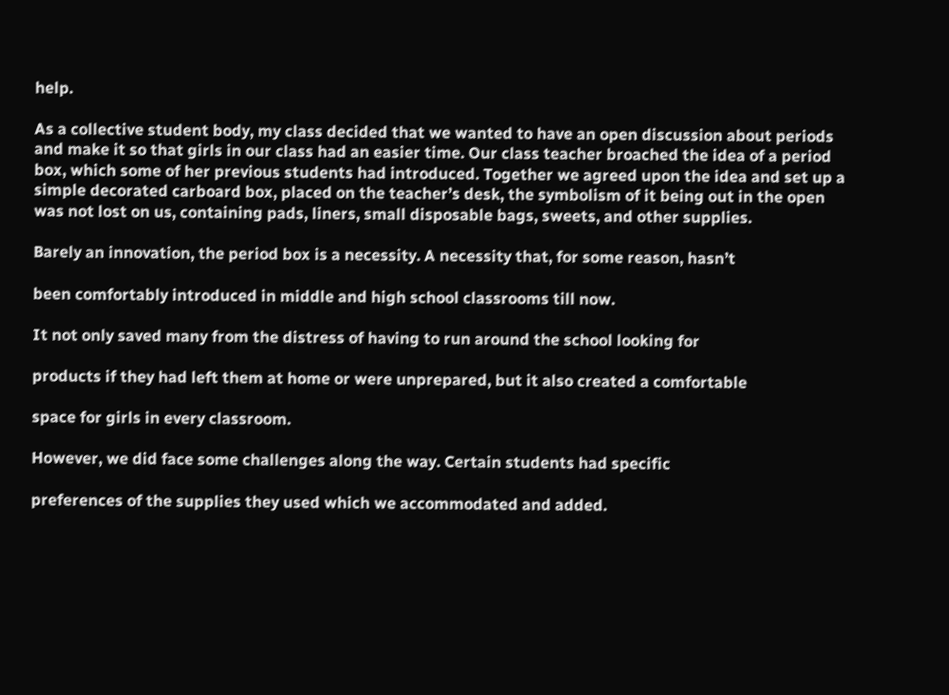help.

As a collective student body, my class decided that we wanted to have an open discussion about periods and make it so that girls in our class had an easier time. Our class teacher broached the idea of a period box, which some of her previous students had introduced. Together we agreed upon the idea and set up a simple decorated carboard box, placed on the teacher’s desk, the symbolism of it being out in the open was not lost on us, containing pads, liners, small disposable bags, sweets, and other supplies.

Barely an innovation, the period box is a necessity. A necessity that, for some reason, hasn’t

been comfortably introduced in middle and high school classrooms till now.

It not only saved many from the distress of having to run around the school looking for

products if they had left them at home or were unprepared, but it also created a comfortable

space for girls in every classroom.

However, we did face some challenges along the way. Certain students had specific

preferences of the supplies they used which we accommodated and added.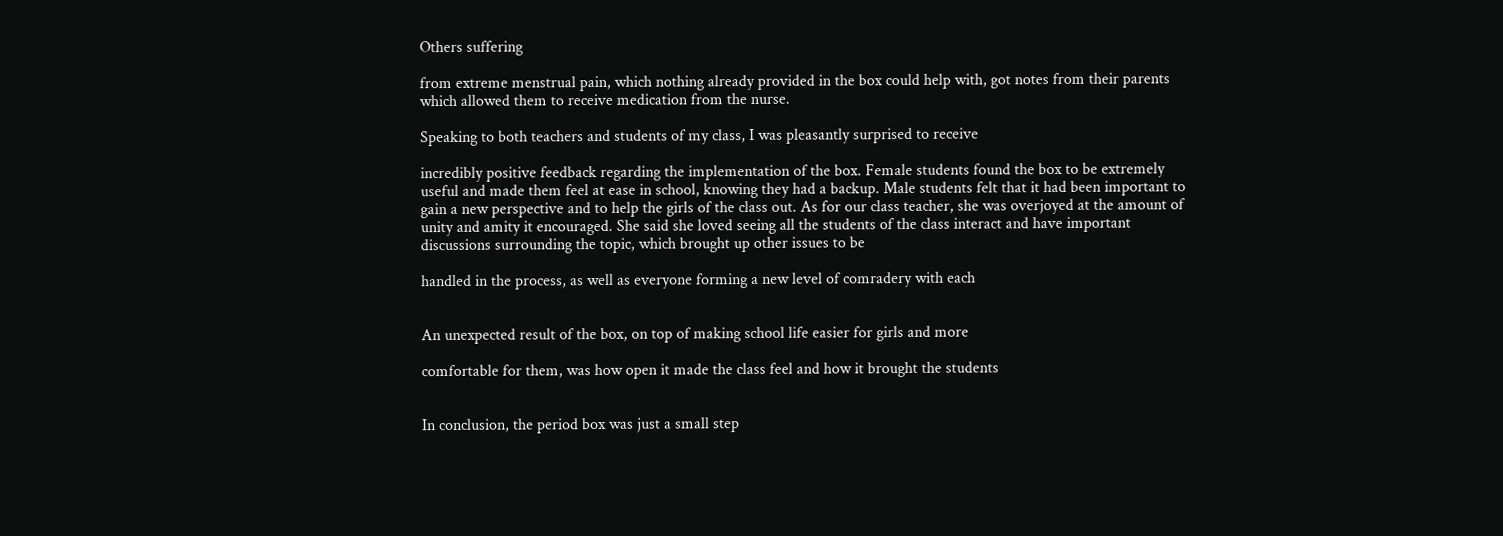Others suffering

from extreme menstrual pain, which nothing already provided in the box could help with, got notes from their parents which allowed them to receive medication from the nurse.

Speaking to both teachers and students of my class, I was pleasantly surprised to receive

incredibly positive feedback regarding the implementation of the box. Female students found the box to be extremely useful and made them feel at ease in school, knowing they had a backup. Male students felt that it had been important to gain a new perspective and to help the girls of the class out. As for our class teacher, she was overjoyed at the amount of unity and amity it encouraged. She said she loved seeing all the students of the class interact and have important discussions surrounding the topic, which brought up other issues to be

handled in the process, as well as everyone forming a new level of comradery with each


An unexpected result of the box, on top of making school life easier for girls and more

comfortable for them, was how open it made the class feel and how it brought the students


In conclusion, the period box was just a small step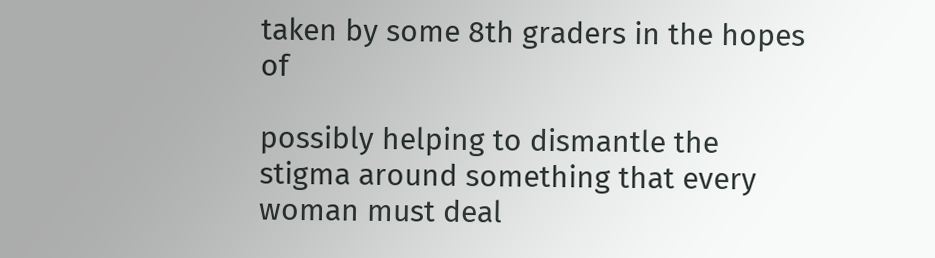taken by some 8th graders in the hopes of

possibly helping to dismantle the stigma around something that every woman must deal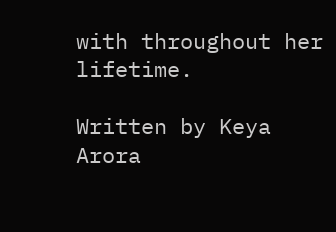with throughout her lifetime.

Written by Keya Arora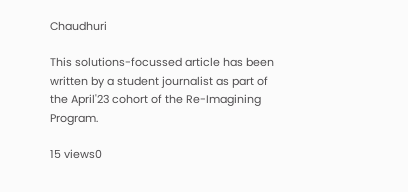Chaudhuri

This solutions-focussed article has been written by a student journalist as part of the April'23 cohort of the Re-Imagining Program.

15 views0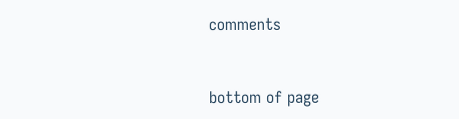comments


bottom of page